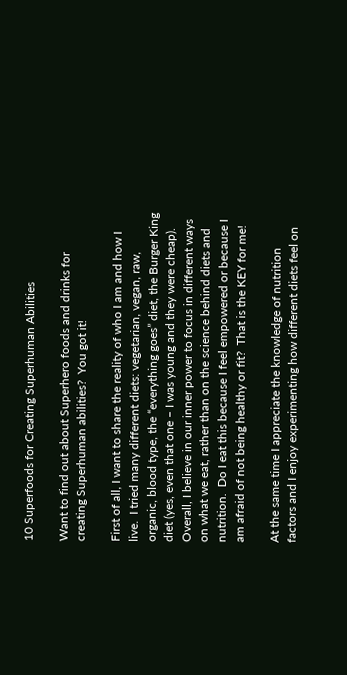10 Superfoods for Creating Superhuman Abilities

Want to find out about Superhero foods and drinks for creating Superhuman abilities?  You got it!

First of all, I want to share the reality of who I am and how I live.  I tried many different diets: vegetarian, vegan, raw, organic, blood type, the “everything goes” diet, the Burger King diet (yes, even that one – I was young and they were cheap).  Overall, I believe in our inner power to focus in different ways on what we eat, rather than on the science behind diets and nutrition.  Do I eat this because I feel empowered or because I am afraid of not being healthy or fit?  That is the KEY for me!

At the same time I appreciate the knowledge of nutrition factors and I enjoy experimenting how different diets feel on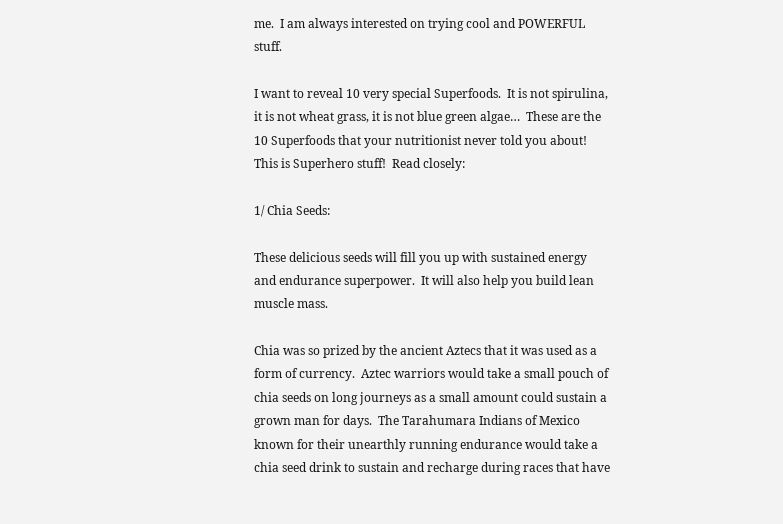me.  I am always interested on trying cool and POWERFUL stuff.

I want to reveal 10 very special Superfoods.  It is not spirulina, it is not wheat grass, it is not blue green algae…  These are the 10 Superfoods that your nutritionist never told you about!  This is Superhero stuff!  Read closely:

1/ Chia Seeds:

These delicious seeds will fill you up with sustained energy and endurance superpower.  It will also help you build lean muscle mass.

Chia was so prized by the ancient Aztecs that it was used as a form of currency.  Aztec warriors would take a small pouch of chia seeds on long journeys as a small amount could sustain a grown man for days.  The Tarahumara Indians of Mexico known for their unearthly running endurance would take a chia seed drink to sustain and recharge during races that have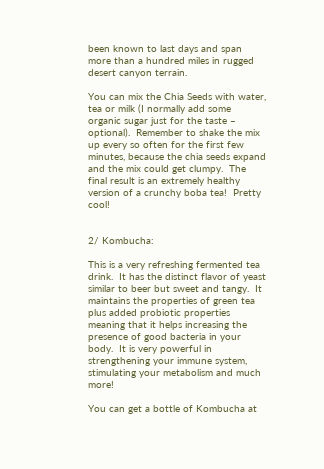been known to last days and span more than a hundred miles in rugged desert canyon terrain.

You can mix the Chia Seeds with water, tea or milk (I normally add some organic sugar just for the taste – optional).  Remember to shake the mix up every so often for the first few minutes, because the chia seeds expand and the mix could get clumpy.  The final result is an extremely healthy version of a crunchy boba tea!  Pretty cool!


2/ Kombucha:

This is a very refreshing fermented tea drink.  It has the distinct flavor of yeast similar to beer but sweet and tangy.  It maintains the properties of green tea plus added probiotic properties meaning that it helps increasing the presence of good bacteria in your body.  It is very powerful in strengthening your immune system, stimulating your metabolism and much more!

You can get a bottle of Kombucha at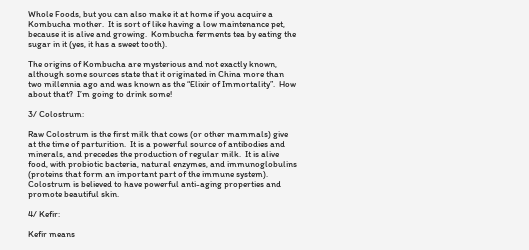Whole Foods, but you can also make it at home if you acquire a Kombucha mother.  It is sort of like having a low maintenance pet, because it is alive and growing.  Kombucha ferments tea by eating the sugar in it (yes, it has a sweet tooth).

The origins of Kombucha are mysterious and not exactly known, although some sources state that it originated in China more than two millennia ago and was known as the “Elixir of Immortality”.  How about that?  I’m going to drink some!

3/ Colostrum:

Raw Colostrum is the first milk that cows (or other mammals) give at the time of parturition.  It is a powerful source of antibodies and minerals, and precedes the production of regular milk.  It is alive food, with probiotic bacteria, natural enzymes, and immunoglobulins (proteins that form an important part of the immune system).  Colostrum is believed to have powerful anti-aging properties and promote beautiful skin.

4/ Kefir:

Kefir means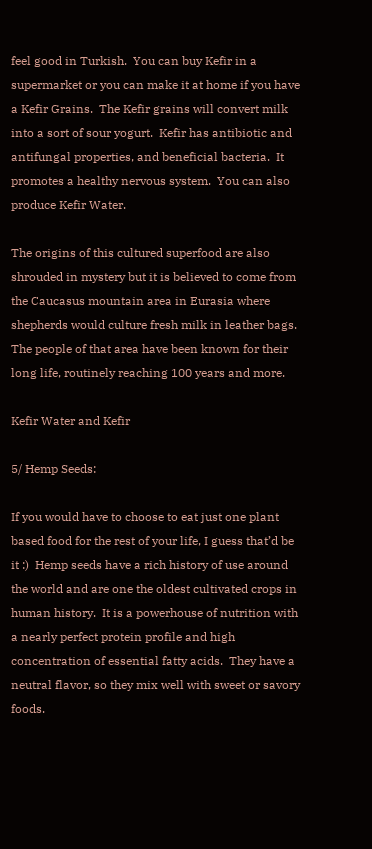feel good in Turkish.  You can buy Kefir in a supermarket or you can make it at home if you have a Kefir Grains.  The Kefir grains will convert milk into a sort of sour yogurt.  Kefir has antibiotic and antifungal properties, and beneficial bacteria.  It promotes a healthy nervous system.  You can also produce Kefir Water.

The origins of this cultured superfood are also shrouded in mystery but it is believed to come from the Caucasus mountain area in Eurasia where shepherds would culture fresh milk in leather bags.  The people of that area have been known for their long life, routinely reaching 100 years and more.

Kefir Water and Kefir

5/ Hemp Seeds:

If you would have to choose to eat just one plant based food for the rest of your life, I guess that’d be it :)  Hemp seeds have a rich history of use around the world and are one the oldest cultivated crops in human history.  It is a powerhouse of nutrition with a nearly perfect protein profile and high concentration of essential fatty acids.  They have a neutral flavor, so they mix well with sweet or savory foods.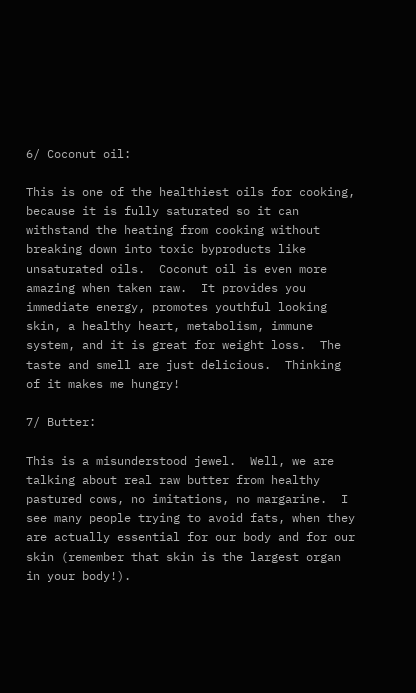6/ Coconut oil:

This is one of the healthiest oils for cooking, because it is fully saturated so it can withstand the heating from cooking without breaking down into toxic byproducts like unsaturated oils.  Coconut oil is even more amazing when taken raw.  It provides you immediate energy, promotes youthful looking skin, a healthy heart, metabolism, immune system, and it is great for weight loss.  The taste and smell are just delicious.  Thinking of it makes me hungry!

7/ Butter:

This is a misunderstood jewel.  Well, we are talking about real raw butter from healthy pastured cows, no imitations, no margarine.  I see many people trying to avoid fats, when they are actually essential for our body and for our skin (remember that skin is the largest organ in your body!).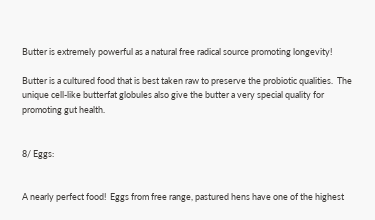Butter is extremely powerful as a natural free radical source promoting longevity!

Butter is a cultured food that is best taken raw to preserve the probiotic qualities.  The unique cell-like butterfat globules also give the butter a very special quality for promoting gut health.


8/ Eggs:


A nearly perfect food!  Eggs from free range, pastured hens have one of the highest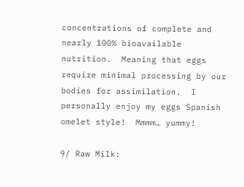concentrations of complete and nearly 100% bioavailable nutrition.  Meaning that eggs require minimal processing by our bodies for assimilation.  I personally enjoy my eggs Spanish omelet style!  Mmmm… yummy!

9/ Raw Milk: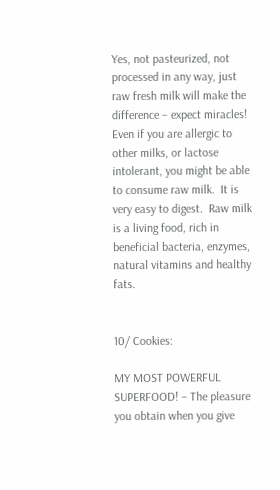Yes, not pasteurized, not processed in any way, just raw fresh milk will make the difference – expect miracles!  Even if you are allergic to other milks, or lactose intolerant, you might be able to consume raw milk.  It is very easy to digest.  Raw milk is a living food, rich in beneficial bacteria, enzymes, natural vitamins and healthy fats.


10/ Cookies:

MY MOST POWERFUL SUPERFOOD! – The pleasure you obtain when you give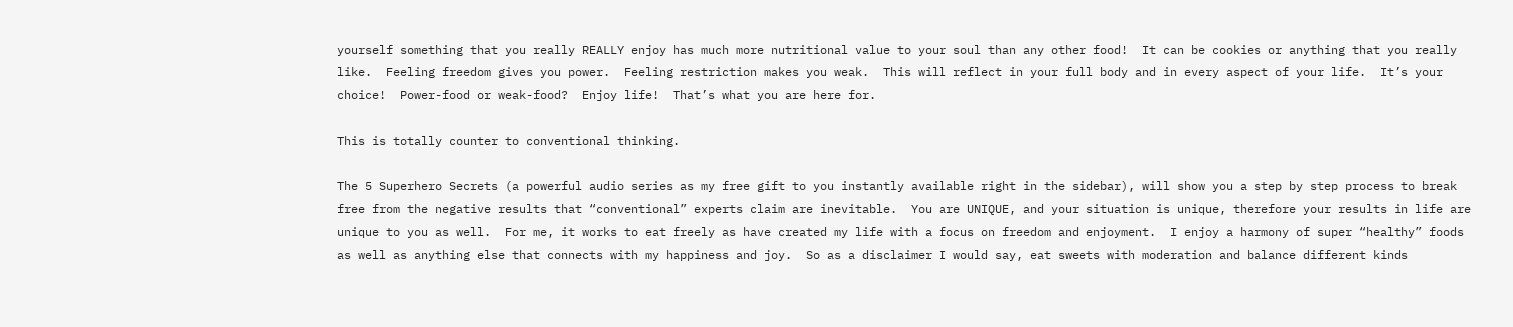yourself something that you really REALLY enjoy has much more nutritional value to your soul than any other food!  It can be cookies or anything that you really like.  Feeling freedom gives you power.  Feeling restriction makes you weak.  This will reflect in your full body and in every aspect of your life.  It’s your choice!  Power-food or weak-food?  Enjoy life!  That’s what you are here for.

This is totally counter to conventional thinking.

The 5 Superhero Secrets (a powerful audio series as my free gift to you instantly available right in the sidebar), will show you a step by step process to break free from the negative results that “conventional” experts claim are inevitable.  You are UNIQUE, and your situation is unique, therefore your results in life are unique to you as well.  For me, it works to eat freely as have created my life with a focus on freedom and enjoyment.  I enjoy a harmony of super “healthy” foods as well as anything else that connects with my happiness and joy.  So as a disclaimer I would say, eat sweets with moderation and balance different kinds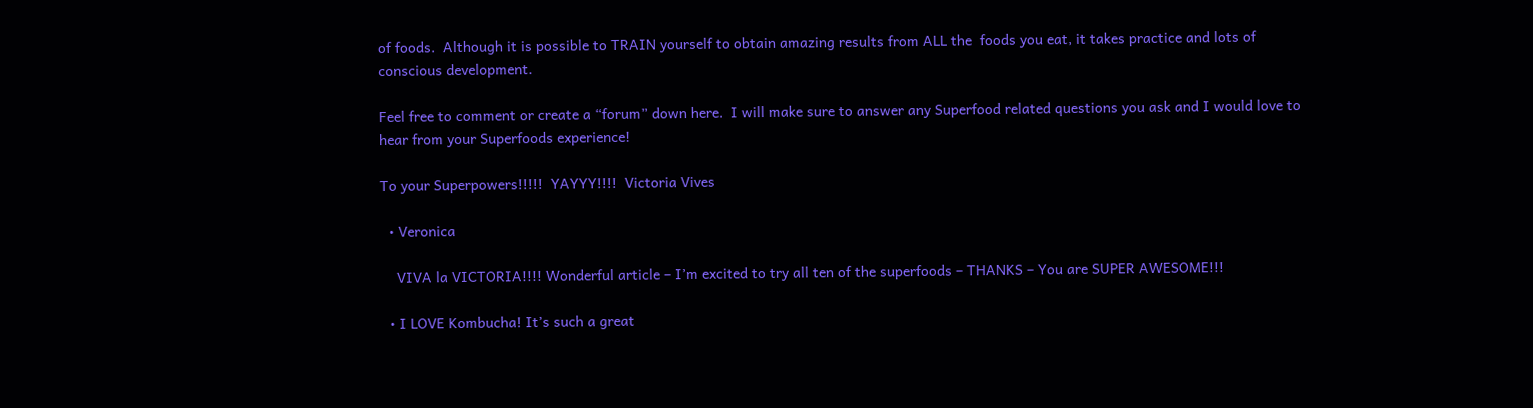of foods.  Although it is possible to TRAIN yourself to obtain amazing results from ALL the  foods you eat, it takes practice and lots of conscious development.

Feel free to comment or create a “forum” down here.  I will make sure to answer any Superfood related questions you ask and I would love to hear from your Superfoods experience!

To your Superpowers!!!!!  YAYYY!!!!  Victoria Vives

  • Veronica

    VIVA la VICTORIA!!!! Wonderful article – I’m excited to try all ten of the superfoods – THANKS – You are SUPER AWESOME!!!

  • I LOVE Kombucha! It’s such a great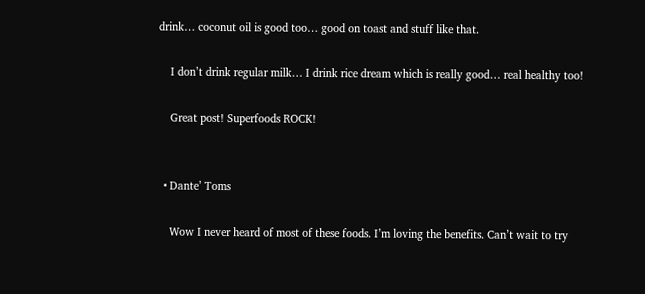drink… coconut oil is good too… good on toast and stuff like that.

    I don’t drink regular milk… I drink rice dream which is really good… real healthy too!

    Great post! Superfoods ROCK!


  • Dante’ Toms

    Wow I never heard of most of these foods. I’m loving the benefits. Can’t wait to try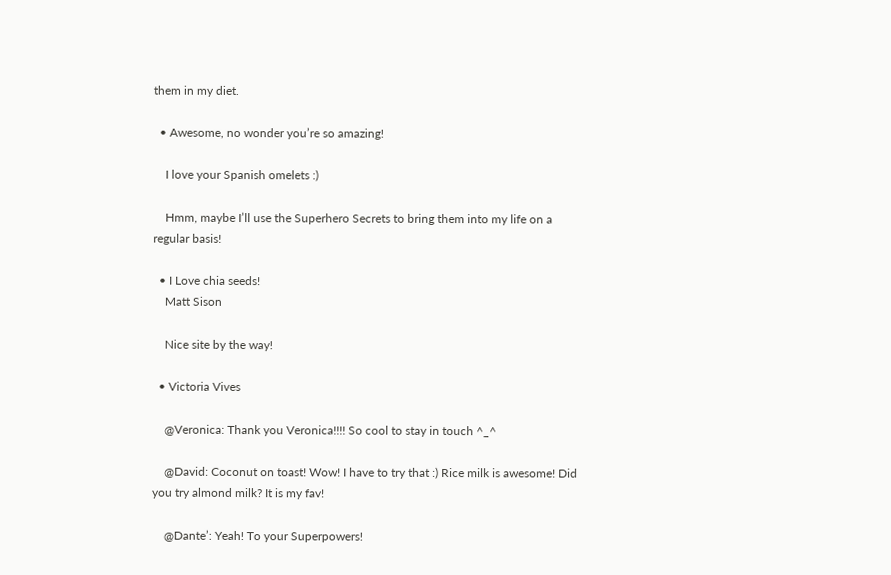them in my diet.

  • Awesome, no wonder you’re so amazing!

    I love your Spanish omelets :)

    Hmm, maybe I’ll use the Superhero Secrets to bring them into my life on a regular basis!

  • I Love chia seeds!
    Matt Sison

    Nice site by the way!

  • Victoria Vives

    @Veronica: Thank you Veronica!!!! So cool to stay in touch ^_^

    @David: Coconut on toast! Wow! I have to try that :) Rice milk is awesome! Did you try almond milk? It is my fav!

    @Dante’: Yeah! To your Superpowers!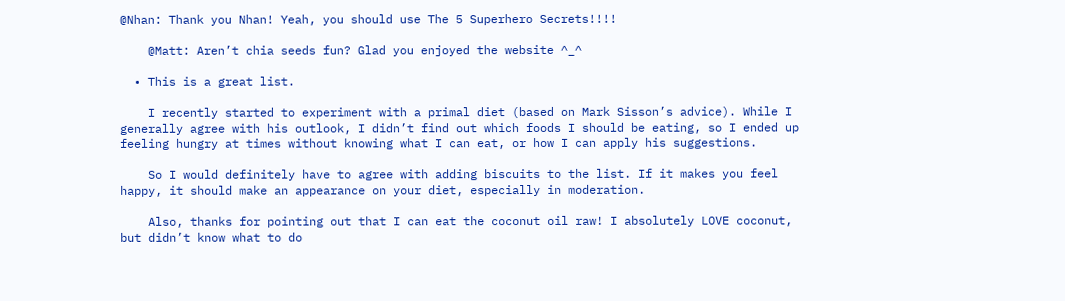@Nhan: Thank you Nhan! Yeah, you should use The 5 Superhero Secrets!!!!

    @Matt: Aren’t chia seeds fun? Glad you enjoyed the website ^_^

  • This is a great list.

    I recently started to experiment with a primal diet (based on Mark Sisson’s advice). While I generally agree with his outlook, I didn’t find out which foods I should be eating, so I ended up feeling hungry at times without knowing what I can eat, or how I can apply his suggestions.

    So I would definitely have to agree with adding biscuits to the list. If it makes you feel happy, it should make an appearance on your diet, especially in moderation.

    Also, thanks for pointing out that I can eat the coconut oil raw! I absolutely LOVE coconut, but didn’t know what to do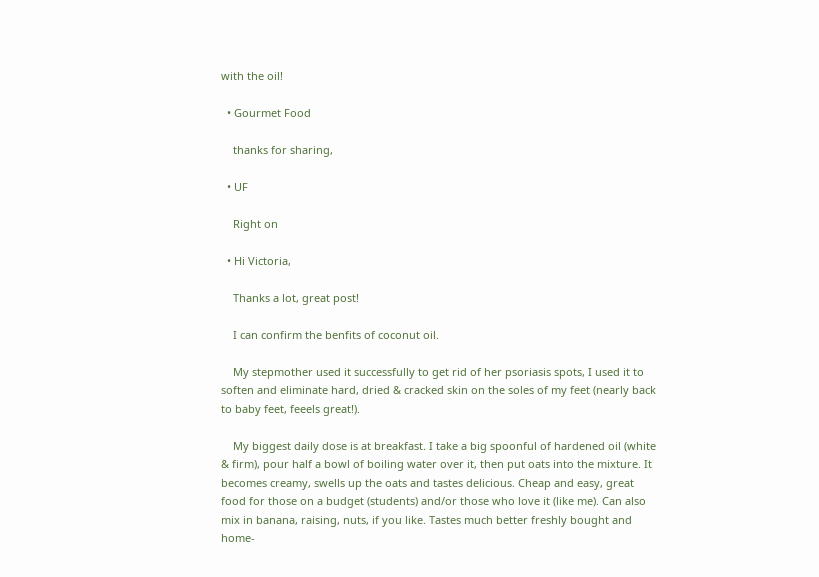with the oil!

  • Gourmet Food

    thanks for sharing,

  • UF

    Right on

  • Hi Victoria,

    Thanks a lot, great post!

    I can confirm the benfits of coconut oil.

    My stepmother used it successfully to get rid of her psoriasis spots, I used it to soften and eliminate hard, dried & cracked skin on the soles of my feet (nearly back to baby feet, feeels great!).

    My biggest daily dose is at breakfast. I take a big spoonful of hardened oil (white & firm), pour half a bowl of boiling water over it, then put oats into the mixture. It becomes creamy, swells up the oats and tastes delicious. Cheap and easy, great food for those on a budget (students) and/or those who love it (like me). Can also mix in banana, raising, nuts, if you like. Tastes much better freshly bought and home-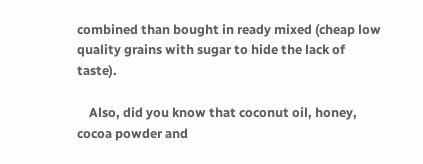combined than bought in ready mixed (cheap low quality grains with sugar to hide the lack of taste).

    Also, did you know that coconut oil, honey, cocoa powder and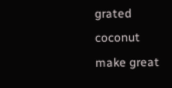grated coconut make great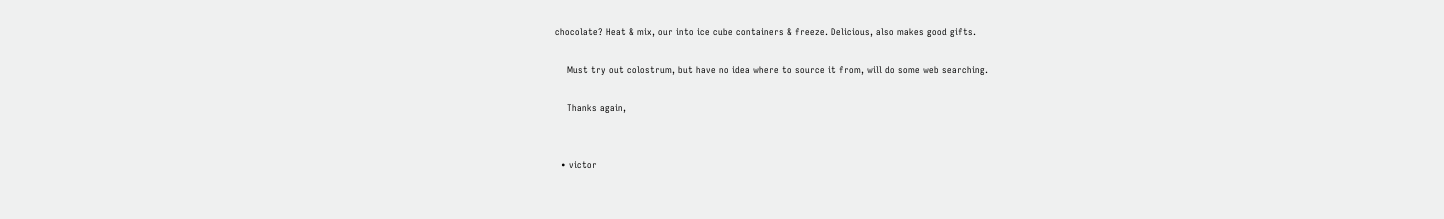chocolate? Heat & mix, our into ice cube containers & freeze. Delicious, also makes good gifts.

    Must try out colostrum, but have no idea where to source it from, will do some web searching.

    Thanks again,


  • victor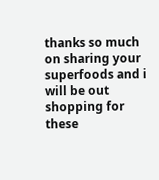thanks so much on sharing your superfoods and i will be out shopping for these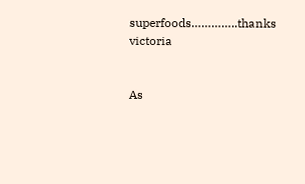superfoods…………..thanks victoria


As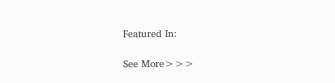Featured In:

See More>>>